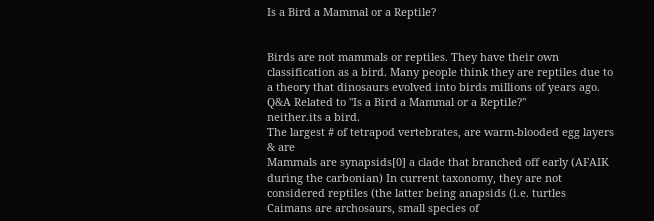Is a Bird a Mammal or a Reptile?


Birds are not mammals or reptiles. They have their own classification as a bird. Many people think they are reptiles due to a theory that dinosaurs evolved into birds millions of years ago.
Q&A Related to "Is a Bird a Mammal or a Reptile?"
neither.its a bird.
The largest # of tetrapod vertebrates, are warm-blooded egg layers & are
Mammals are synapsids[0] a clade that branched off early (AFAIK during the carbonian) In current taxonomy, they are not considered reptiles (the latter being anapsids (i.e. turtles
Caimans are archosaurs, small species of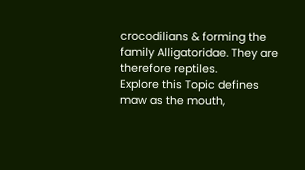crocodilians & forming the family Alligatoridae. They are therefore reptiles.
Explore this Topic defines maw as the mouth,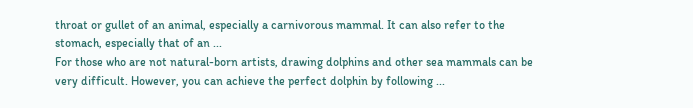throat or gullet of an animal, especially a carnivorous mammal. It can also refer to the stomach, especially that of an ...
For those who are not natural-born artists, drawing dolphins and other sea mammals can be very difficult. However, you can achieve the perfect dolphin by following ...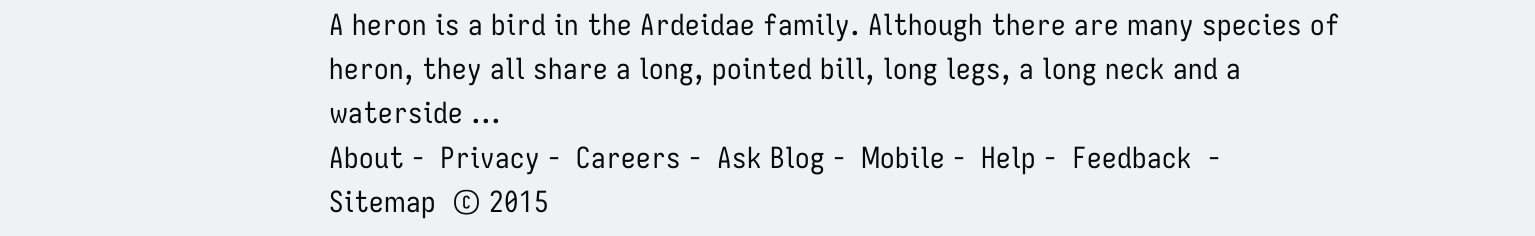A heron is a bird in the Ardeidae family. Although there are many species of heron, they all share a long, pointed bill, long legs, a long neck and a waterside ...
About -  Privacy -  Careers -  Ask Blog -  Mobile -  Help -  Feedback  -  Sitemap  © 2015